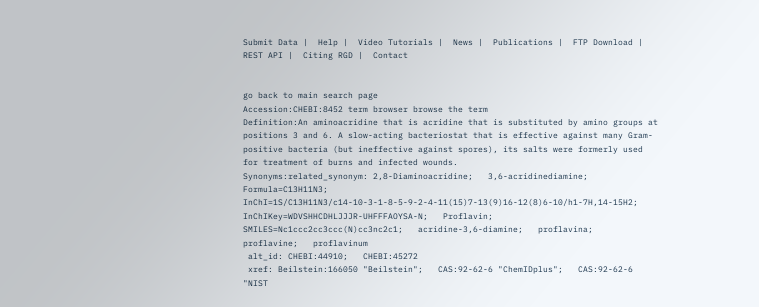Submit Data |  Help |  Video Tutorials |  News |  Publications |  FTP Download |  REST API |  Citing RGD |  Contact


go back to main search page
Accession:CHEBI:8452 term browser browse the term
Definition:An aminoacridine that is acridine that is substituted by amino groups at positions 3 and 6. A slow-acting bacteriostat that is effective against many Gram-positive bacteria (but ineffective against spores), its salts were formerly used for treatment of burns and infected wounds.
Synonyms:related_synonym: 2,8-Diaminoacridine;   3,6-acridinediamine;   Formula=C13H11N3;   InChI=1S/C13H11N3/c14-10-3-1-8-5-9-2-4-11(15)7-13(9)16-12(8)6-10/h1-7H,14-15H2;   InChIKey=WDVSHHCDHLJJJR-UHFFFAOYSA-N;   Proflavin;   SMILES=Nc1ccc2cc3ccc(N)cc3nc2c1;   acridine-3,6-diamine;   proflavina;   proflavine;   proflavinum
 alt_id: CHEBI:44910;   CHEBI:45272
 xref: Beilstein:166050 "Beilstein";   CAS:92-62-6 "ChemIDplus";   CAS:92-62-6 "NIST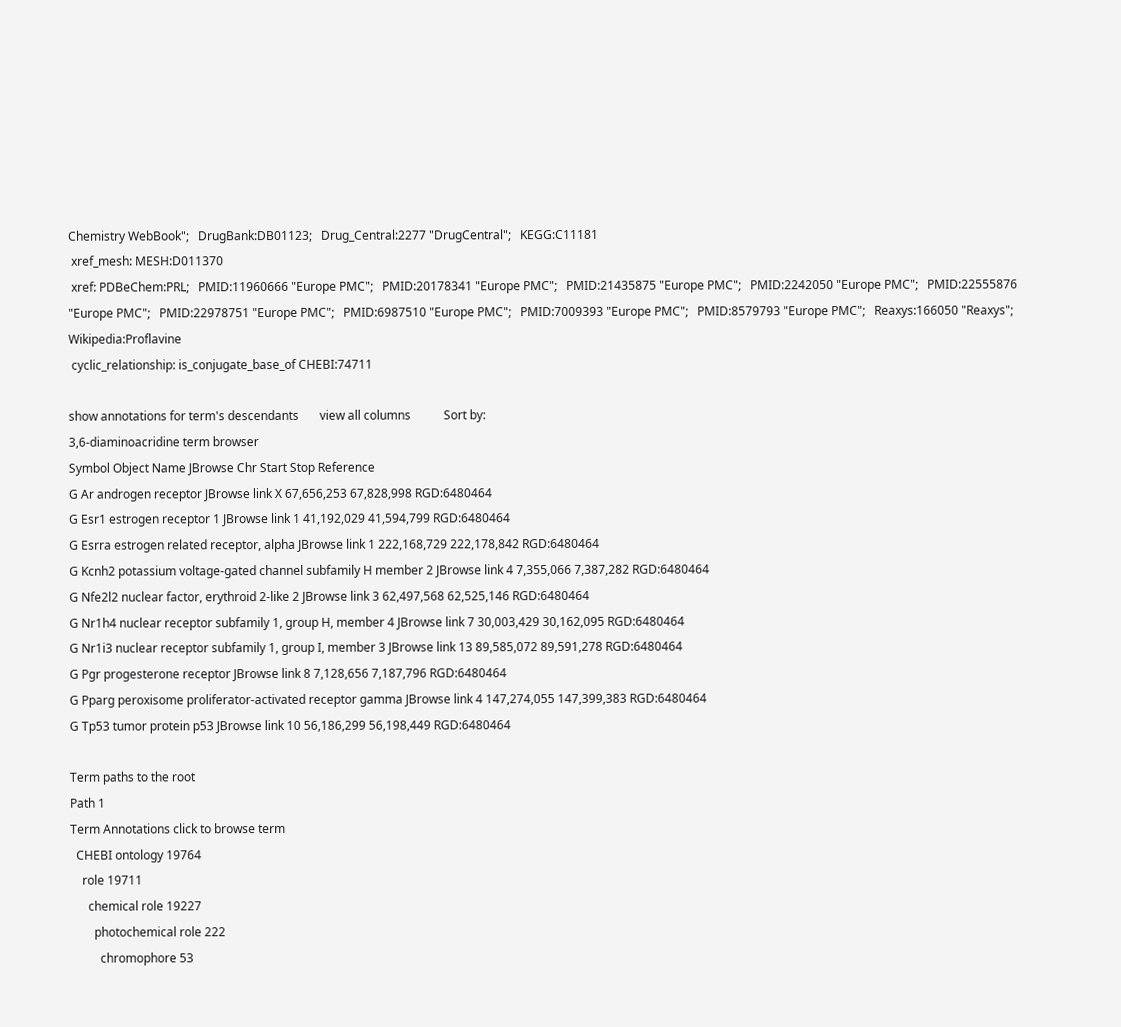Chemistry WebBook";   DrugBank:DB01123;   Drug_Central:2277 "DrugCentral";   KEGG:C11181
 xref_mesh: MESH:D011370
 xref: PDBeChem:PRL;   PMID:11960666 "Europe PMC";   PMID:20178341 "Europe PMC";   PMID:21435875 "Europe PMC";   PMID:2242050 "Europe PMC";   PMID:22555876 "Europe PMC";   PMID:22978751 "Europe PMC";   PMID:6987510 "Europe PMC";   PMID:7009393 "Europe PMC";   PMID:8579793 "Europe PMC";   Reaxys:166050 "Reaxys";   Wikipedia:Proflavine
 cyclic_relationship: is_conjugate_base_of CHEBI:74711

show annotations for term's descendants       view all columns           Sort by:
3,6-diaminoacridine term browser
Symbol Object Name JBrowse Chr Start Stop Reference
G Ar androgen receptor JBrowse link X 67,656,253 67,828,998 RGD:6480464
G Esr1 estrogen receptor 1 JBrowse link 1 41,192,029 41,594,799 RGD:6480464
G Esrra estrogen related receptor, alpha JBrowse link 1 222,168,729 222,178,842 RGD:6480464
G Kcnh2 potassium voltage-gated channel subfamily H member 2 JBrowse link 4 7,355,066 7,387,282 RGD:6480464
G Nfe2l2 nuclear factor, erythroid 2-like 2 JBrowse link 3 62,497,568 62,525,146 RGD:6480464
G Nr1h4 nuclear receptor subfamily 1, group H, member 4 JBrowse link 7 30,003,429 30,162,095 RGD:6480464
G Nr1i3 nuclear receptor subfamily 1, group I, member 3 JBrowse link 13 89,585,072 89,591,278 RGD:6480464
G Pgr progesterone receptor JBrowse link 8 7,128,656 7,187,796 RGD:6480464
G Pparg peroxisome proliferator-activated receptor gamma JBrowse link 4 147,274,055 147,399,383 RGD:6480464
G Tp53 tumor protein p53 JBrowse link 10 56,186,299 56,198,449 RGD:6480464

Term paths to the root
Path 1
Term Annotations click to browse term
  CHEBI ontology 19764
    role 19711
      chemical role 19227
        photochemical role 222
          chromophore 53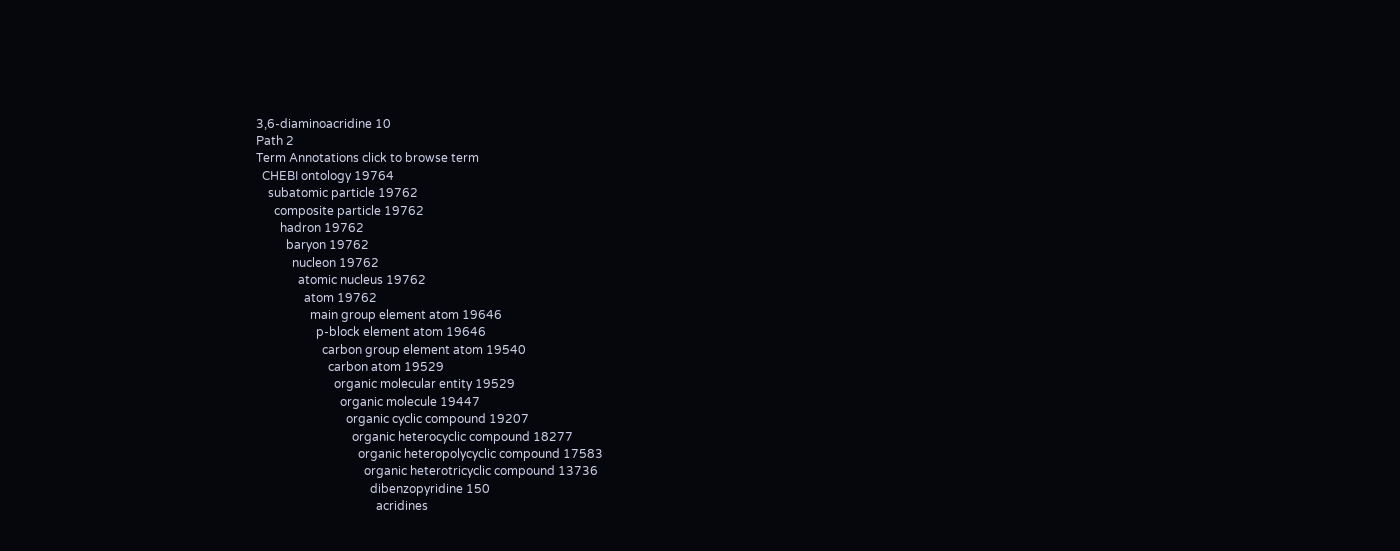3,6-diaminoacridine 10
Path 2
Term Annotations click to browse term
  CHEBI ontology 19764
    subatomic particle 19762
      composite particle 19762
        hadron 19762
          baryon 19762
            nucleon 19762
              atomic nucleus 19762
                atom 19762
                  main group element atom 19646
                    p-block element atom 19646
                      carbon group element atom 19540
                        carbon atom 19529
                          organic molecular entity 19529
                            organic molecule 19447
                              organic cyclic compound 19207
                                organic heterocyclic compound 18277
                                  organic heteropolycyclic compound 17583
                                    organic heterotricyclic compound 13736
                                      dibenzopyridine 150
                                        acridines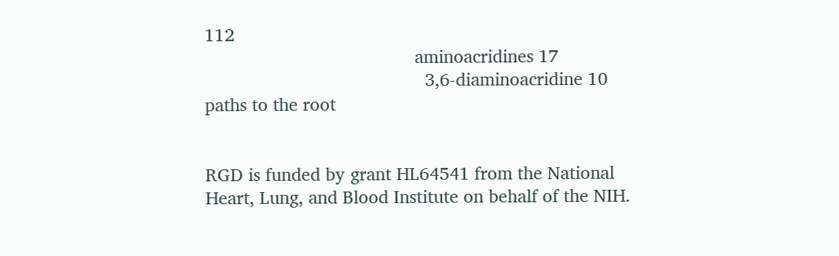112
                                          aminoacridines 17
                                            3,6-diaminoacridine 10
paths to the root


RGD is funded by grant HL64541 from the National Heart, Lung, and Blood Institute on behalf of the NIH.